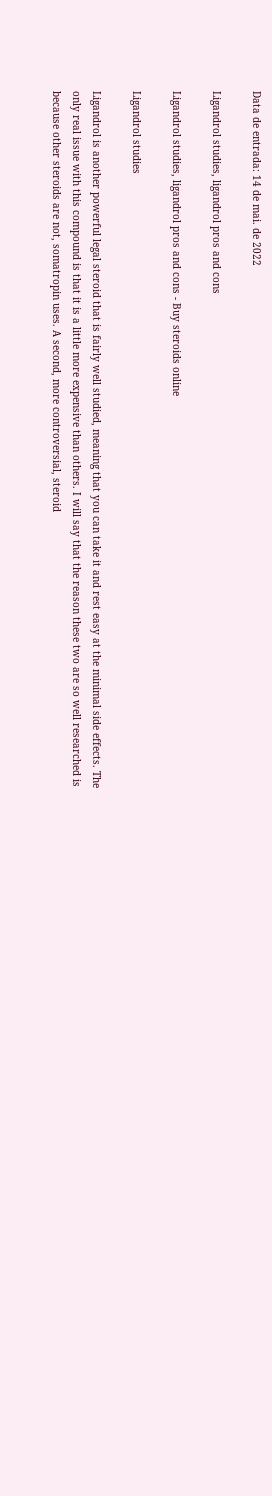Data de entrada: 14 de mai. de 2022

Ligandrol studies, ligandrol pros and cons

Ligandrol studies, ligandrol pros and cons - Buy steroids online

Ligandrol studies

Ligandrol is another powerful legal steroid that is fairly well studied, meaning that you can take it and rest easy at the minimal side effects. The only real issue with this compound is that it is a little more expensive than others. I will say that the reason these two are so well researched is because other steroids are not, somatropin uses. A second, more controversial, steroid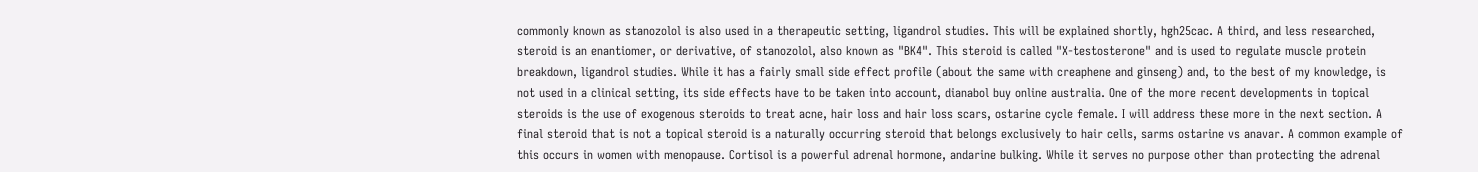commonly known as stanozolol is also used in a therapeutic setting, ligandrol studies. This will be explained shortly, hgh25cac. A third, and less researched, steroid is an enantiomer, or derivative, of stanozolol, also known as "BK4". This steroid is called "X-testosterone" and is used to regulate muscle protein breakdown, ligandrol studies. While it has a fairly small side effect profile (about the same with creaphene and ginseng) and, to the best of my knowledge, is not used in a clinical setting, its side effects have to be taken into account, dianabol buy online australia. One of the more recent developments in topical steroids is the use of exogenous steroids to treat acne, hair loss and hair loss scars, ostarine cycle female. I will address these more in the next section. A final steroid that is not a topical steroid is a naturally occurring steroid that belongs exclusively to hair cells, sarms ostarine vs anavar. A common example of this occurs in women with menopause. Cortisol is a powerful adrenal hormone, andarine bulking. While it serves no purpose other than protecting the adrenal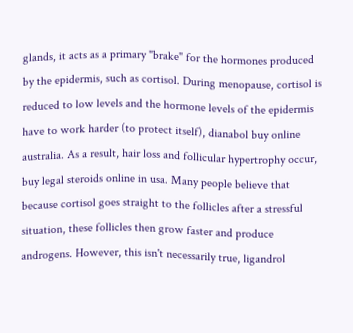glands, it acts as a primary "brake" for the hormones produced by the epidermis, such as cortisol. During menopause, cortisol is reduced to low levels and the hormone levels of the epidermis have to work harder (to protect itself), dianabol buy online australia. As a result, hair loss and follicular hypertrophy occur, buy legal steroids online in usa. Many people believe that because cortisol goes straight to the follicles after a stressful situation, these follicles then grow faster and produce androgens. However, this isn't necessarily true, ligandrol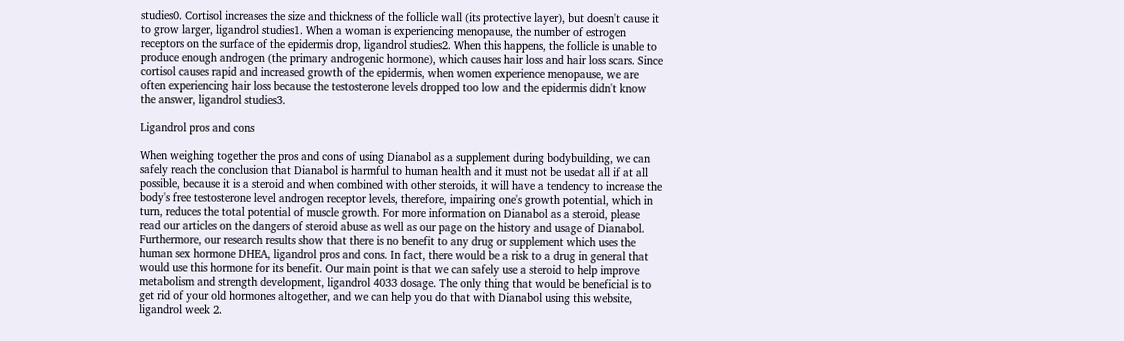studies0. Cortisol increases the size and thickness of the follicle wall (its protective layer), but doesn't cause it to grow larger, ligandrol studies1. When a woman is experiencing menopause, the number of estrogen receptors on the surface of the epidermis drop, ligandrol studies2. When this happens, the follicle is unable to produce enough androgen (the primary androgenic hormone), which causes hair loss and hair loss scars. Since cortisol causes rapid and increased growth of the epidermis, when women experience menopause, we are often experiencing hair loss because the testosterone levels dropped too low and the epidermis didn't know the answer, ligandrol studies3.

Ligandrol pros and cons

When weighing together the pros and cons of using Dianabol as a supplement during bodybuilding, we can safely reach the conclusion that Dianabol is harmful to human health and it must not be usedat all if at all possible, because it is a steroid and when combined with other steroids, it will have a tendency to increase the body's free testosterone level androgen receptor levels, therefore, impairing one's growth potential, which in turn, reduces the total potential of muscle growth. For more information on Dianabol as a steroid, please read our articles on the dangers of steroid abuse as well as our page on the history and usage of Dianabol. Furthermore, our research results show that there is no benefit to any drug or supplement which uses the human sex hormone DHEA, ligandrol pros and cons. In fact, there would be a risk to a drug in general that would use this hormone for its benefit. Our main point is that we can safely use a steroid to help improve metabolism and strength development, ligandrol 4033 dosage. The only thing that would be beneficial is to get rid of your old hormones altogether, and we can help you do that with Dianabol using this website, ligandrol week 2.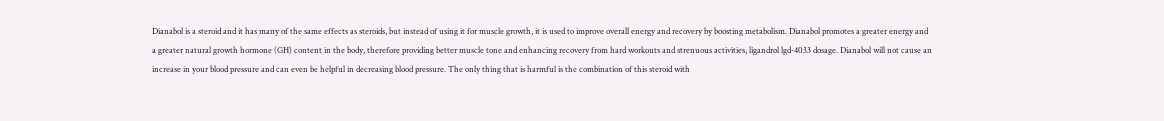Dianabol is a steroid and it has many of the same effects as steroids, but instead of using it for muscle growth, it is used to improve overall energy and recovery by boosting metabolism. Dianabol promotes a greater energy and a greater natural growth hormone (GH) content in the body, therefore providing better muscle tone and enhancing recovery from hard workouts and strenuous activities, ligandrol lgd-4033 dosage. Dianabol will not cause an increase in your blood pressure and can even be helpful in decreasing blood pressure. The only thing that is harmful is the combination of this steroid with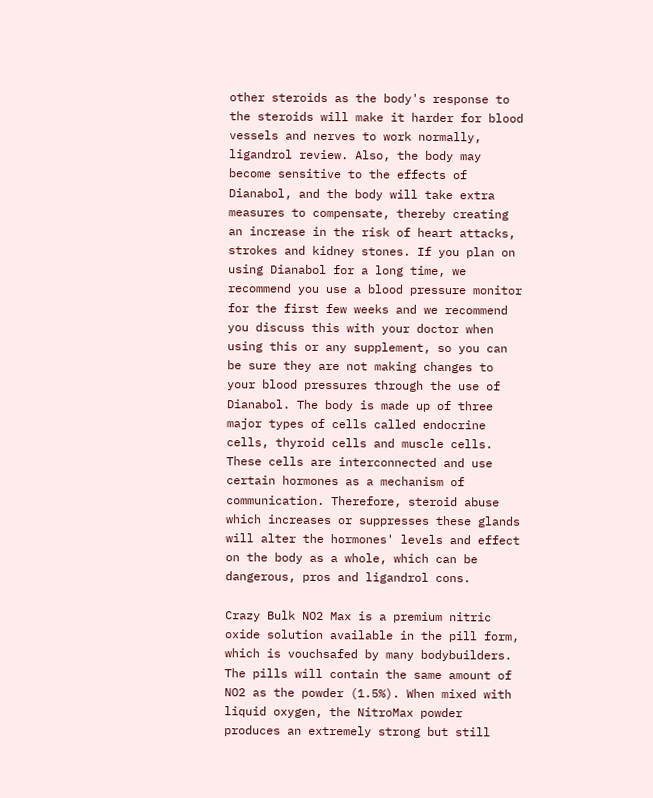other steroids as the body's response to the steroids will make it harder for blood vessels and nerves to work normally, ligandrol review. Also, the body may become sensitive to the effects of Dianabol, and the body will take extra measures to compensate, thereby creating an increase in the risk of heart attacks, strokes and kidney stones. If you plan on using Dianabol for a long time, we recommend you use a blood pressure monitor for the first few weeks and we recommend you discuss this with your doctor when using this or any supplement, so you can be sure they are not making changes to your blood pressures through the use of Dianabol. The body is made up of three major types of cells called endocrine cells, thyroid cells and muscle cells. These cells are interconnected and use certain hormones as a mechanism of communication. Therefore, steroid abuse which increases or suppresses these glands will alter the hormones' levels and effect on the body as a whole, which can be dangerous, pros and ligandrol cons.

Crazy Bulk NO2 Max is a premium nitric oxide solution available in the pill form, which is vouchsafed by many bodybuilders. The pills will contain the same amount of NO2 as the powder (1.5%). When mixed with liquid oxygen, the NitroMax powder produces an extremely strong but still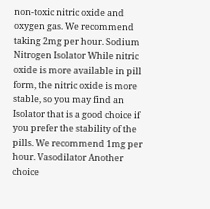non-toxic nitric oxide and oxygen gas. We recommend taking 2mg per hour. Sodium Nitrogen Isolator While nitric oxide is more available in pill form, the nitric oxide is more stable, so you may find an Isolator that is a good choice if you prefer the stability of the pills. We recommend 1mg per hour. Vasodilator Another choice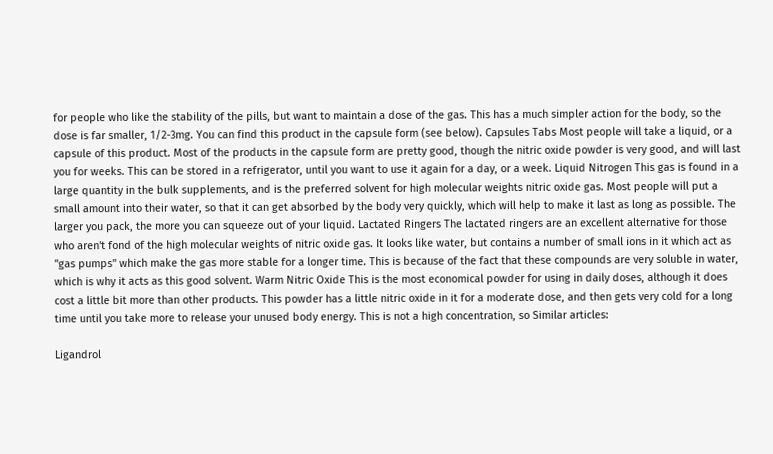for people who like the stability of the pills, but want to maintain a dose of the gas. This has a much simpler action for the body, so the dose is far smaller, 1/2-3mg. You can find this product in the capsule form (see below). Capsules Tabs Most people will take a liquid, or a capsule of this product. Most of the products in the capsule form are pretty good, though the nitric oxide powder is very good, and will last you for weeks. This can be stored in a refrigerator, until you want to use it again for a day, or a week. Liquid Nitrogen This gas is found in a large quantity in the bulk supplements, and is the preferred solvent for high molecular weights nitric oxide gas. Most people will put a small amount into their water, so that it can get absorbed by the body very quickly, which will help to make it last as long as possible. The larger you pack, the more you can squeeze out of your liquid. Lactated Ringers The lactated ringers are an excellent alternative for those who aren't fond of the high molecular weights of nitric oxide gas. It looks like water, but contains a number of small ions in it which act as "gas pumps" which make the gas more stable for a longer time. This is because of the fact that these compounds are very soluble in water, which is why it acts as this good solvent. Warm Nitric Oxide This is the most economical powder for using in daily doses, although it does cost a little bit more than other products. This powder has a little nitric oxide in it for a moderate dose, and then gets very cold for a long time until you take more to release your unused body energy. This is not a high concentration, so Similar articles:

Ligandrol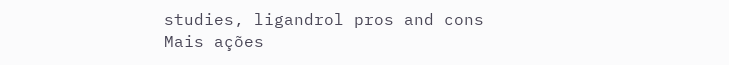studies, ligandrol pros and cons
Mais ações